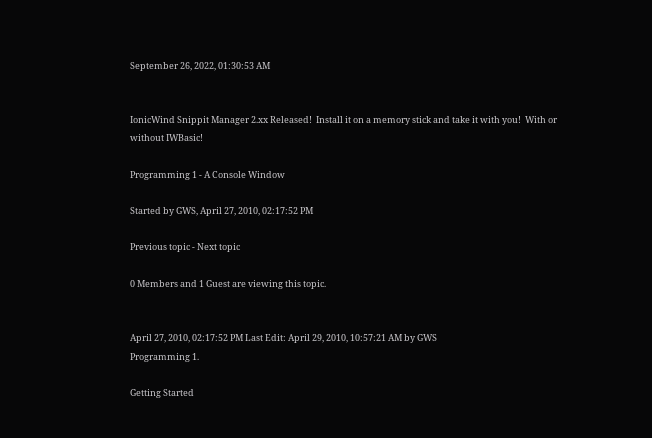September 26, 2022, 01:30:53 AM


IonicWind Snippit Manager 2.xx Released!  Install it on a memory stick and take it with you!  With or without IWBasic!

Programming 1 - A Console Window

Started by GWS, April 27, 2010, 02:17:52 PM

Previous topic - Next topic

0 Members and 1 Guest are viewing this topic.


April 27, 2010, 02:17:52 PM Last Edit: April 29, 2010, 10:57:21 AM by GWS
Programming 1.

Getting Started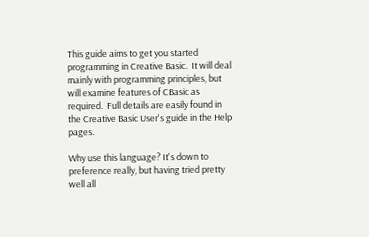This guide aims to get you started programming in Creative Basic.  It will deal mainly with programming principles, but will examine features of CBasic as required.  Full details are easily found in the Creative Basic User's guide in the Help pages.

Why use this language? It's down to preference really, but having tried pretty well all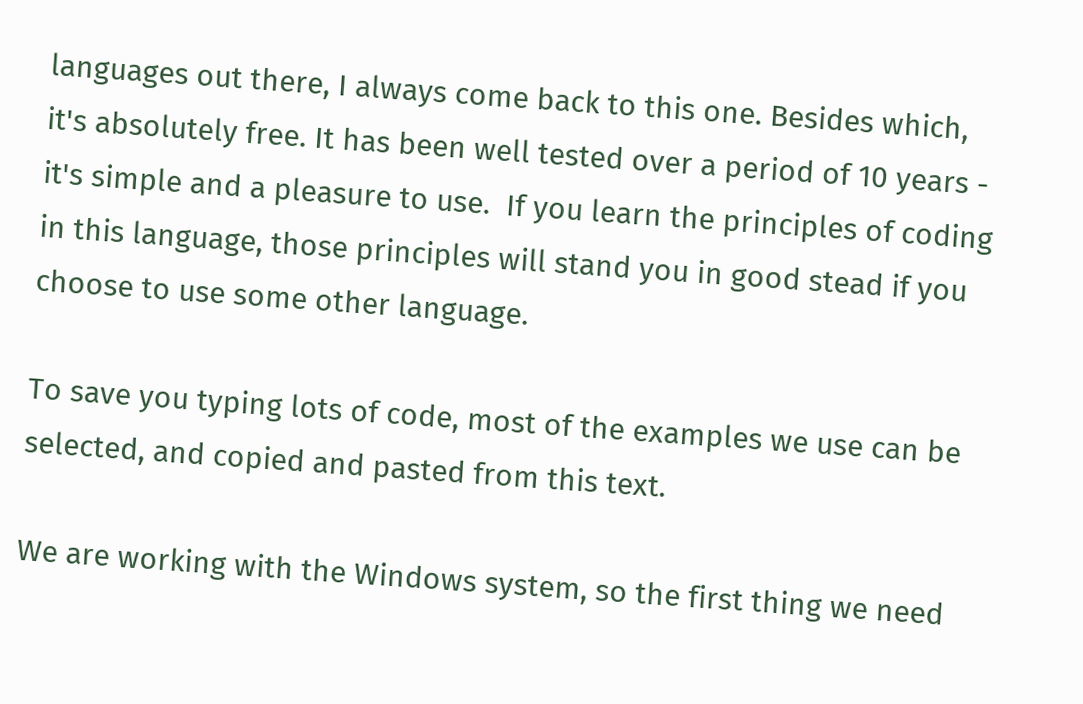languages out there, I always come back to this one. Besides which, it's absolutely free. It has been well tested over a period of 10 years - it's simple and a pleasure to use.  If you learn the principles of coding in this language, those principles will stand you in good stead if you choose to use some other language.

To save you typing lots of code, most of the examples we use can be selected, and copied and pasted from this text.

We are working with the Windows system, so the first thing we need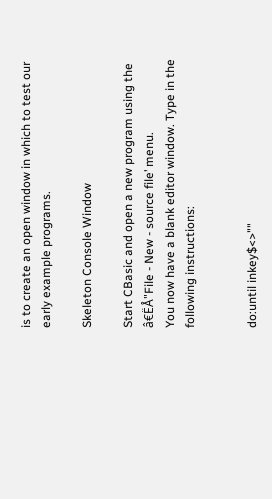is to create an open window in which to test our early example programs.

Skeleton Console Window

Start CBasic and open a new program using the â€ËÅ"File - New - source file’ menu.
You now have a blank editor window. Type in the following instructions:


do:until inkey$<>""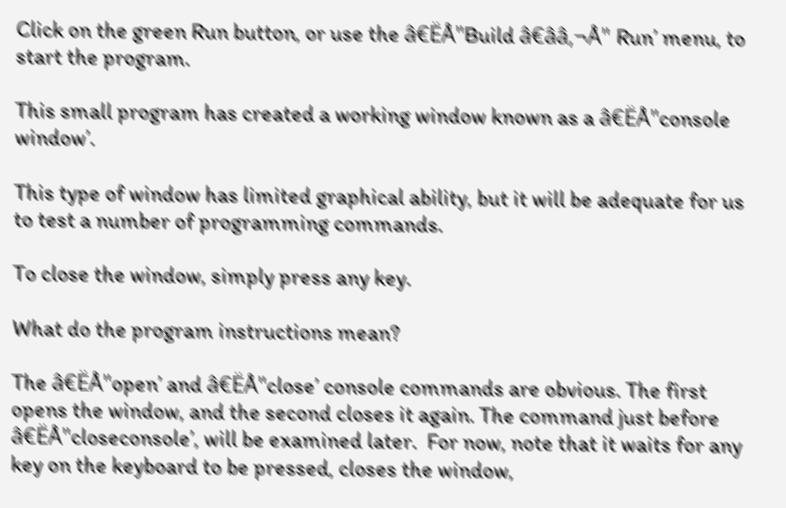Click on the green Run button, or use the â€ËÅ"Build â€ââ,¬Å" Run’ menu, to start the program.

This small program has created a working window known as a â€ËÅ"console window’.

This type of window has limited graphical ability, but it will be adequate for us to test a number of programming commands.

To close the window, simply press any key.

What do the program instructions mean?

The â€ËÅ"open’ and â€ËÅ"close’ console commands are obvious. The first opens the window, and the second closes it again. The command just before â€ËÅ"closeconsole’, will be examined later.  For now, note that it waits for any key on the keyboard to be pressed, closes the window,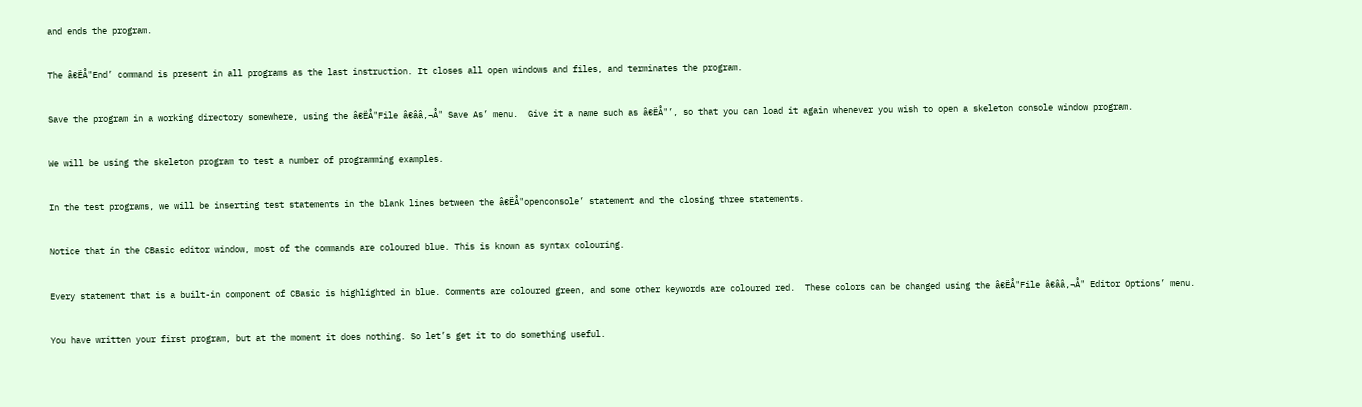and ends the program.

The â€ËÅ"End’ command is present in all programs as the last instruction. It closes all open windows and files, and terminates the program.

Save the program in a working directory somewhere, using the â€ËÅ"File â€ââ,¬Å" Save As’ menu.  Give it a name such as â€ËÅ"’, so that you can load it again whenever you wish to open a skeleton console window program.

We will be using the skeleton program to test a number of programming examples.

In the test programs, we will be inserting test statements in the blank lines between the â€ËÅ"openconsole’ statement and the closing three statements.

Notice that in the CBasic editor window, most of the commands are coloured blue. This is known as syntax colouring.

Every statement that is a built-in component of CBasic is highlighted in blue. Comments are coloured green, and some other keywords are coloured red.  These colors can be changed using the â€ËÅ"File â€ââ,¬Å" Editor Options’ menu.

You have written your first program, but at the moment it does nothing. So let’s get it to do something useful.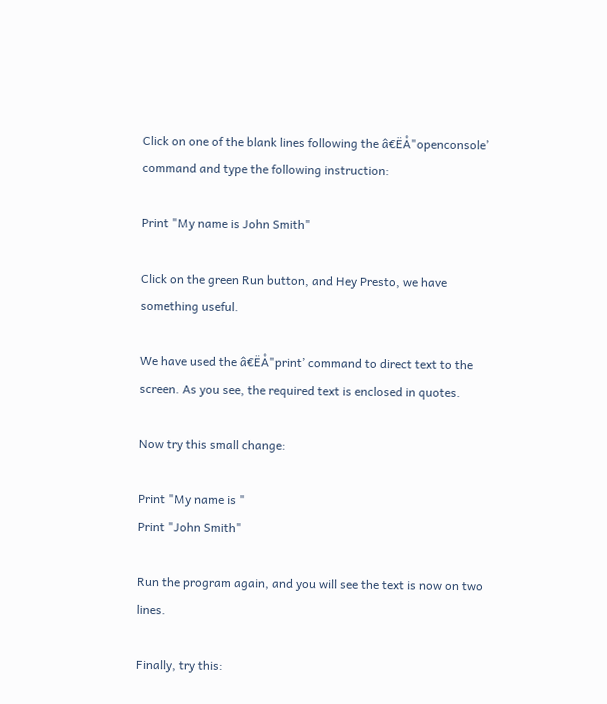Click on one of the blank lines following the â€ËÅ"openconsole’ command and type the following instruction:

Print "My name is John Smith"

Click on the green Run button, and Hey Presto, we have something useful.

We have used the â€ËÅ"print’ command to direct text to the screen. As you see, the required text is enclosed in quotes.

Now try this small change:

Print "My name is "
Print "John Smith"

Run the program again, and you will see the text is now on two lines.

Finally, try this: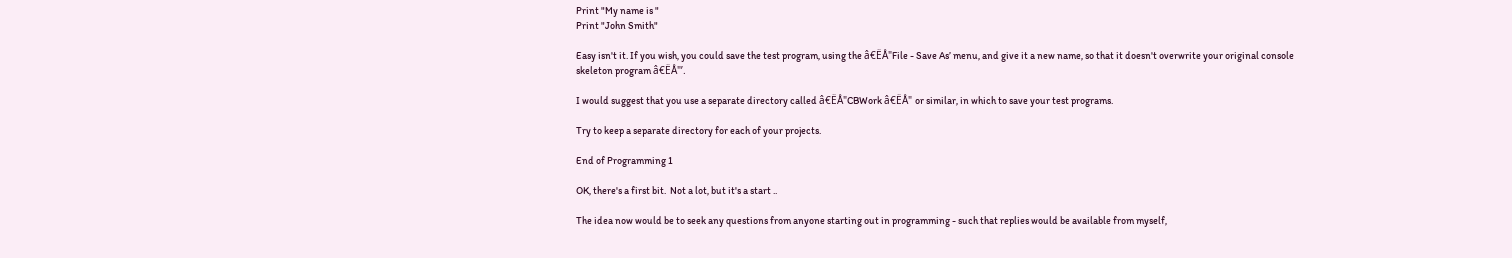Print "My name is "
Print "John Smith"

Easy isn't it. If you wish, you could save the test program, using the â€ËÅ"File - Save As’ menu, and give it a new name, so that it doesn't overwrite your original console skeleton program â€ËÅ"’.

I would suggest that you use a separate directory called â€ËÅ"CBWork â€ËÅ" or similar, in which to save your test programs.

Try to keep a separate directory for each of your projects.

End of Programming 1

OK, there's a first bit.  Not a lot, but it's a start ..

The idea now would be to seek any questions from anyone starting out in programming - such that replies would be available from myself,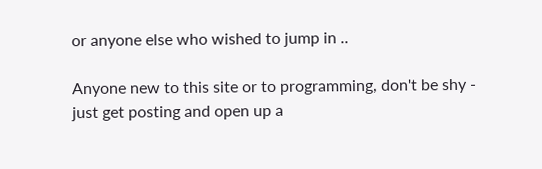or anyone else who wished to jump in ..

Anyone new to this site or to programming, don't be shy - just get posting and open up a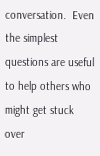conversation.  Even the simplest questions are useful to help others who might get stuck over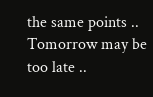the same points ..
Tomorrow may be too late ..